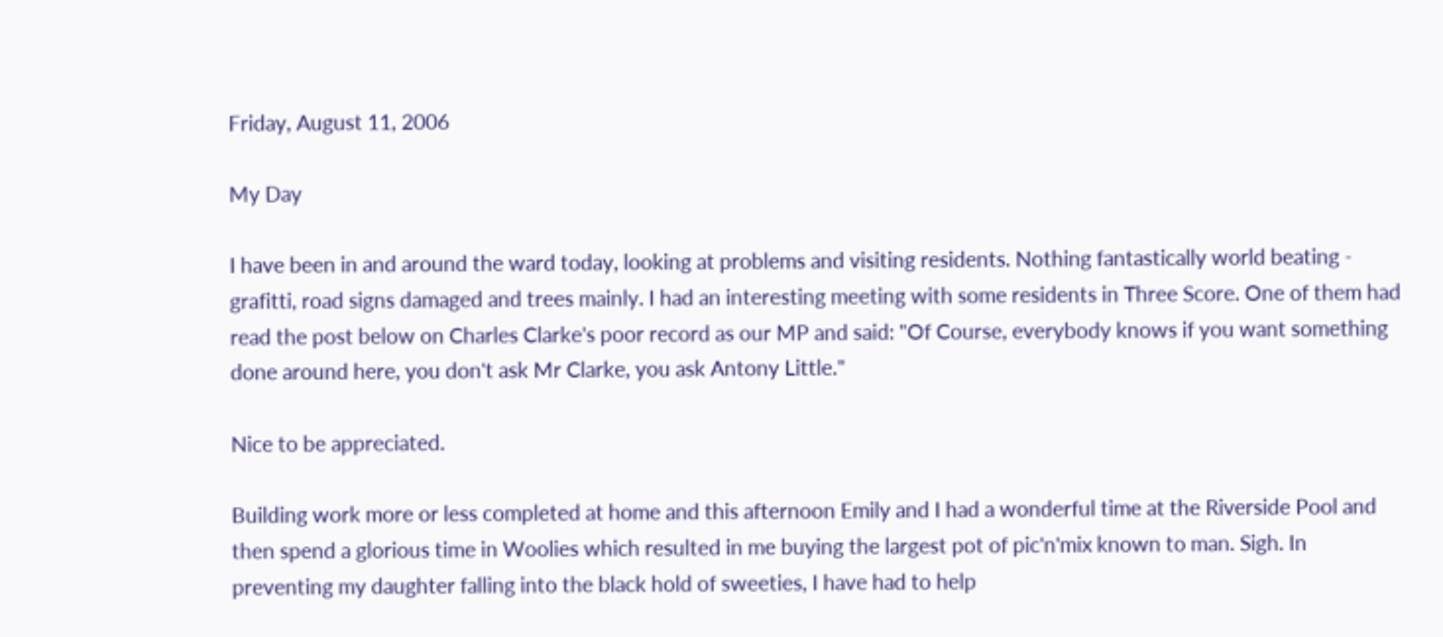Friday, August 11, 2006

My Day

I have been in and around the ward today, looking at problems and visiting residents. Nothing fantastically world beating - grafitti, road signs damaged and trees mainly. I had an interesting meeting with some residents in Three Score. One of them had read the post below on Charles Clarke's poor record as our MP and said: "Of Course, everybody knows if you want something done around here, you don't ask Mr Clarke, you ask Antony Little."

Nice to be appreciated.

Building work more or less completed at home and this afternoon Emily and I had a wonderful time at the Riverside Pool and then spend a glorious time in Woolies which resulted in me buying the largest pot of pic'n'mix known to man. Sigh. In preventing my daughter falling into the black hold of sweeties, I have had to help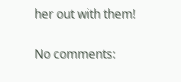her out with them!

No comments: